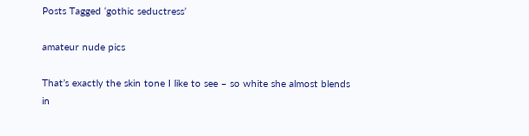Posts Tagged ‘gothic seductress’

amateur nude pics

That’s exactly the skin tone I like to see – so white she almost blends in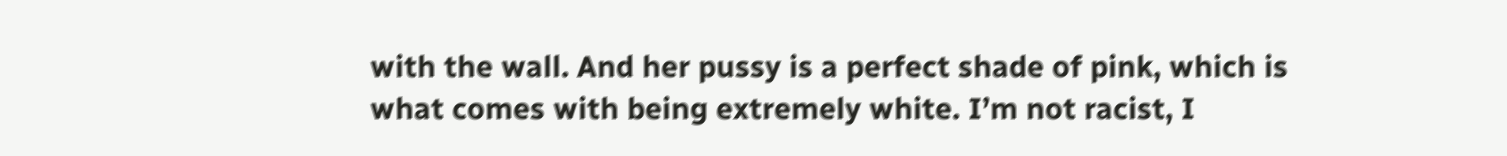with the wall. And her pussy is a perfect shade of pink, which is what comes with being extremely white. I’m not racist, I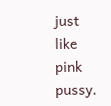just like pink pussy.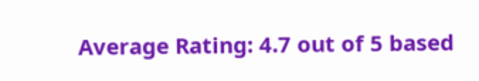Average Rating: 4.7 out of 5 based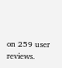on 259 user reviews.